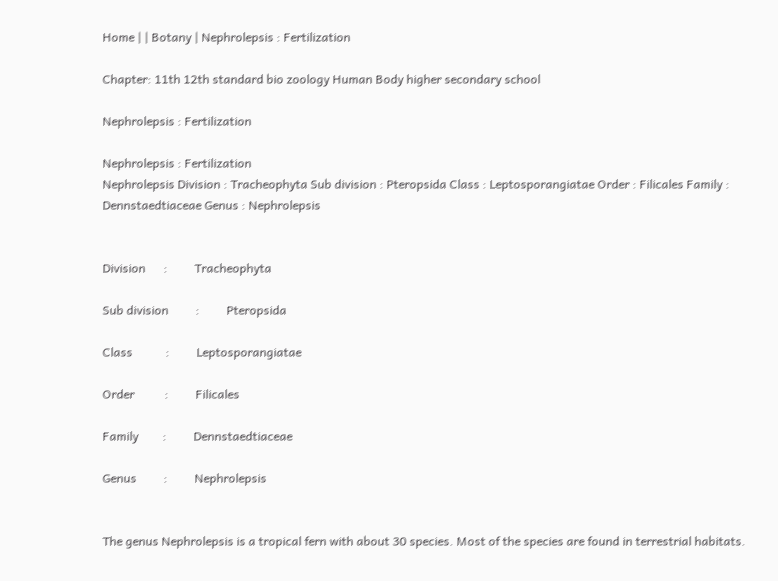Home | | Botany | Nephrolepsis : Fertilization

Chapter: 11th 12th standard bio zoology Human Body higher secondary school

Nephrolepsis : Fertilization

Nephrolepsis : Fertilization
Nephrolepsis Division : Tracheophyta Sub division : Pteropsida Class : Leptosporangiatae Order : Filicales Family : Dennstaedtiaceae Genus : Nephrolepsis


Division      :         Tracheophyta

Sub division         :         Pteropsida

Class           :         Leptosporangiatae

Order          :         Filicales

Family        :         Dennstaedtiaceae

Genus         :         Nephrolepsis


The genus Nephrolepsis is a tropical fern with about 30 species. Most of the species are found in terrestrial habitats.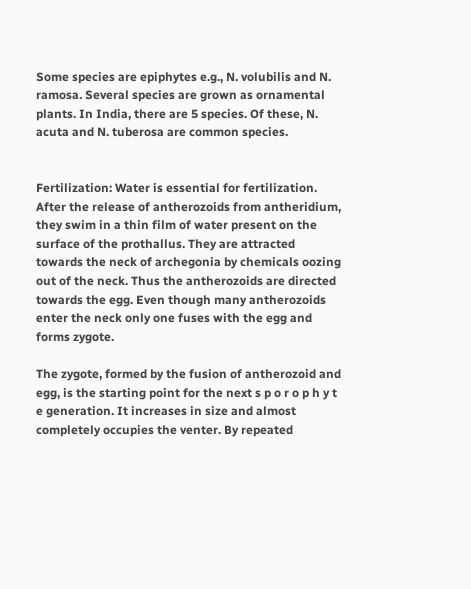Some species are epiphytes e.g., N. volubilis and N. ramosa. Several species are grown as ornamental plants. In India, there are 5 species. Of these, N. acuta and N. tuberosa are common species.


Fertilization: Water is essential for fertilization. After the release of antherozoids from antheridium, they swim in a thin film of water present on the surface of the prothallus. They are attracted towards the neck of archegonia by chemicals oozing out of the neck. Thus the antherozoids are directed towards the egg. Even though many antherozoids enter the neck only one fuses with the egg and forms zygote.

The zygote, formed by the fusion of antherozoid and egg, is the starting point for the next s p o r o p h y t e generation. It increases in size and almost completely occupies the venter. By repeated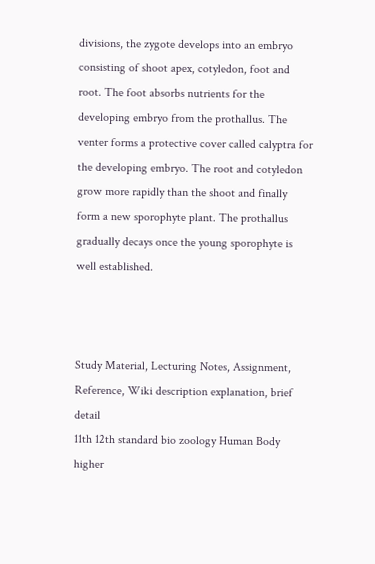divisions, the zygote develops into an embryo consisting of shoot apex, cotyledon, foot and root. The foot absorbs nutrients for the developing embryo from the prothallus. The venter forms a protective cover called calyptra for the developing embryo. The root and cotyledon grow more rapidly than the shoot and finally form a new sporophyte plant. The prothallus gradually decays once the young sporophyte is well established.



Study Material, Lecturing Notes, Assignment, Reference, Wiki description explanation, brief detail
11th 12th standard bio zoology Human Body higher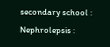secondary school : Nephrolepsis :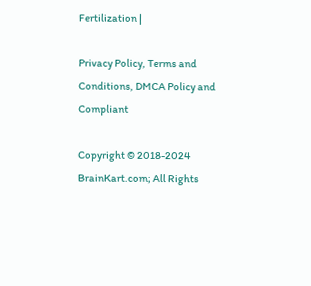Fertilization |

Privacy Policy, Terms and Conditions, DMCA Policy and Compliant

Copyright © 2018-2024 BrainKart.com; All Rights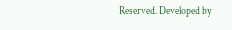Reserved. Developed by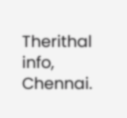Therithal info, Chennai.